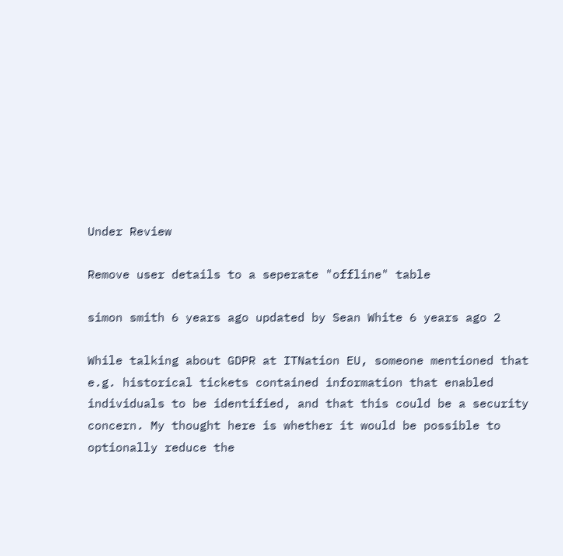Under Review

Remove user details to a seperate "offline" table

simon smith 6 years ago updated by Sean White 6 years ago 2

While talking about GDPR at ITNation EU, someone mentioned that e.g. historical tickets contained information that enabled individuals to be identified, and that this could be a security concern. My thought here is whether it would be possible to optionally reduce the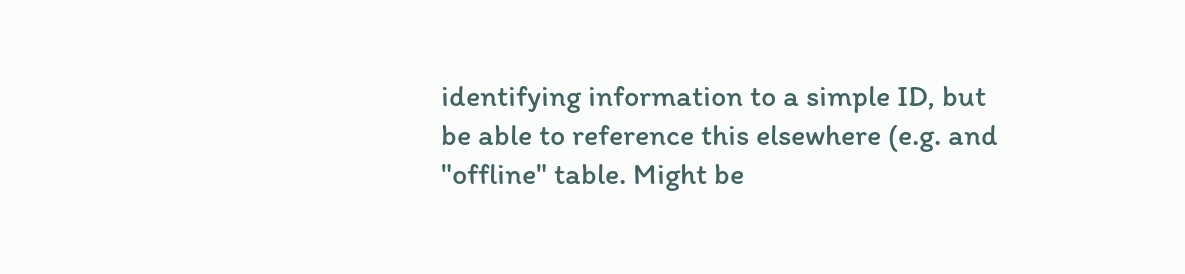identifying information to a simple ID, but be able to reference this elsewhere (e.g. and "offline" table. Might be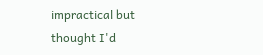impractical but thought I'd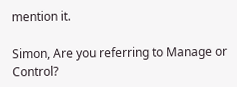mention it.

Simon, Are you referring to Manage or Control?